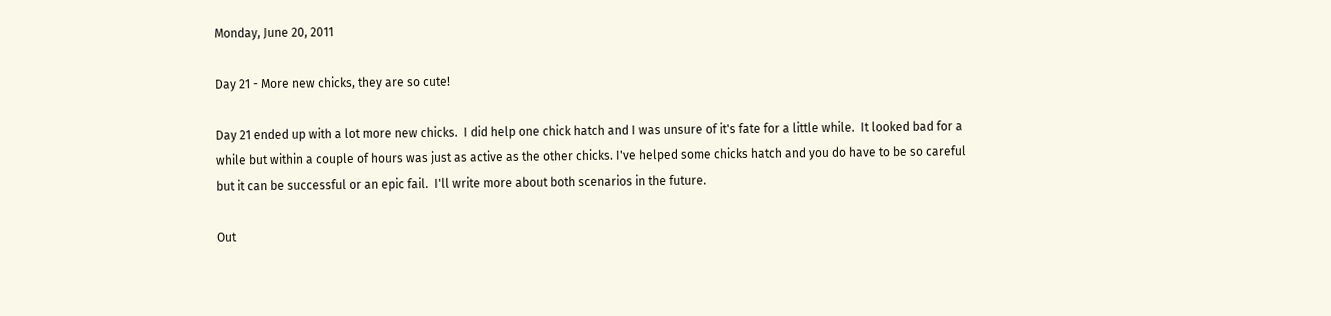Monday, June 20, 2011

Day 21 - More new chicks, they are so cute!

Day 21 ended up with a lot more new chicks.  I did help one chick hatch and I was unsure of it's fate for a little while.  It looked bad for a while but within a couple of hours was just as active as the other chicks. I've helped some chicks hatch and you do have to be so careful but it can be successful or an epic fail.  I'll write more about both scenarios in the future.

Out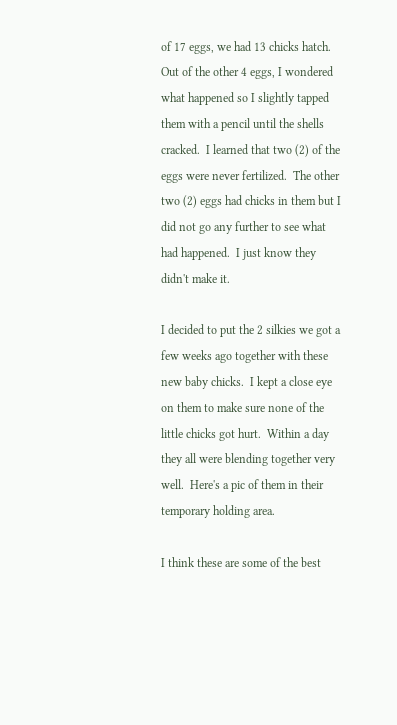of 17 eggs, we had 13 chicks hatch.  Out of the other 4 eggs, I wondered what happened so I slightly tapped them with a pencil until the shells cracked.  I learned that two (2) of the eggs were never fertilized.  The other two (2) eggs had chicks in them but I did not go any further to see what had happened.  I just know they didn't make it.

I decided to put the 2 silkies we got a few weeks ago together with these new baby chicks.  I kept a close eye on them to make sure none of the little chicks got hurt.  Within a day they all were blending together very well.  Here's a pic of them in their temporary holding area.

I think these are some of the best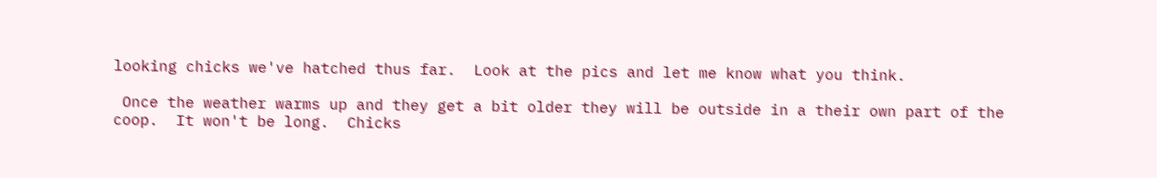looking chicks we've hatched thus far.  Look at the pics and let me know what you think.

 Once the weather warms up and they get a bit older they will be outside in a their own part of the coop.  It won't be long.  Chicks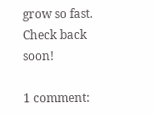grow so fast.  Check back soon!

1 comment: